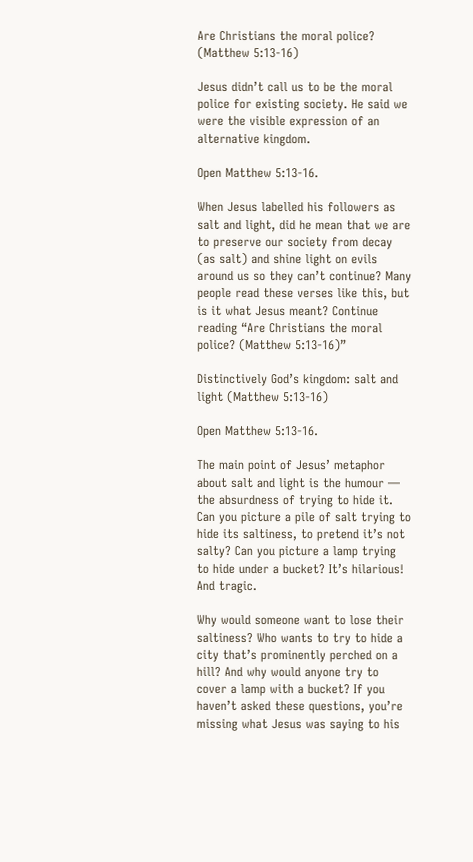Are Christians the moral police? (Matthew 5:13-16)

Jesus didn’t call us to be the moral police for existing society. He said we were the visible expression of an alternative kingdom.

Open Matthew 5:13-16.

When Jesus labelled his followers as salt and light, did he mean that we are to preserve our society from decay (as salt) and shine light on evils around us so they can’t continue? Many people read these verses like this, but is it what Jesus meant? Continue reading “Are Christians the moral police? (Matthew 5:13-16)”

Distinctively God’s kingdom: salt and light (Matthew 5:13-16)

Open Matthew 5:13-16.

The main point of Jesus’ metaphor about salt and light is the humour — the absurdness of trying to hide it. Can you picture a pile of salt trying to hide its saltiness, to pretend it’s not salty? Can you picture a lamp trying to hide under a bucket? It’s hilarious! And tragic.

Why would someone want to lose their saltiness? Who wants to try to hide a city that’s prominently perched on a hill? And why would anyone try to cover a lamp with a bucket? If you haven’t asked these questions, you’re missing what Jesus was saying to his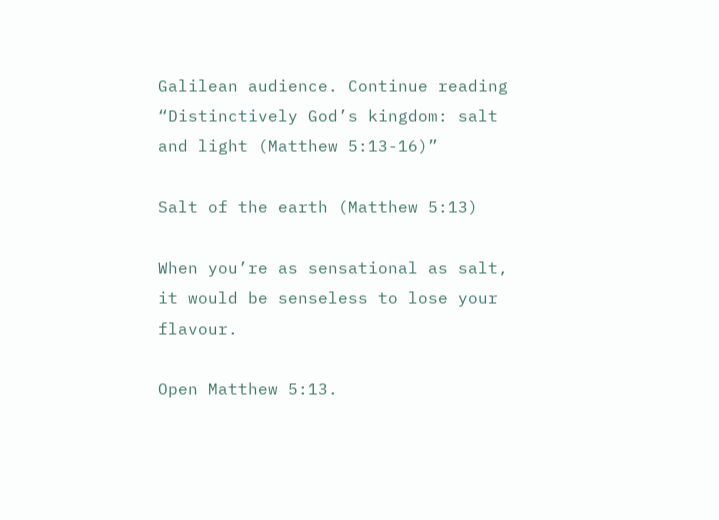Galilean audience. Continue reading “Distinctively God’s kingdom: salt and light (Matthew 5:13-16)”

Salt of the earth (Matthew 5:13)

When you’re as sensational as salt, it would be senseless to lose your flavour.

Open Matthew 5:13.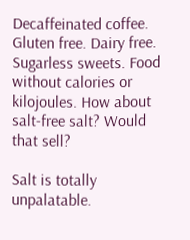Decaffeinated coffee. Gluten free. Dairy free. Sugarless sweets. Food without calories or kilojoules. How about salt-free salt? Would that sell?

Salt is totally unpalatable.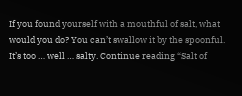If you found yourself with a mouthful of salt, what would you do? You can’t swallow it by the spoonful. It’s too … well … salty. Continue reading “Salt of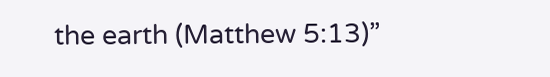the earth (Matthew 5:13)”